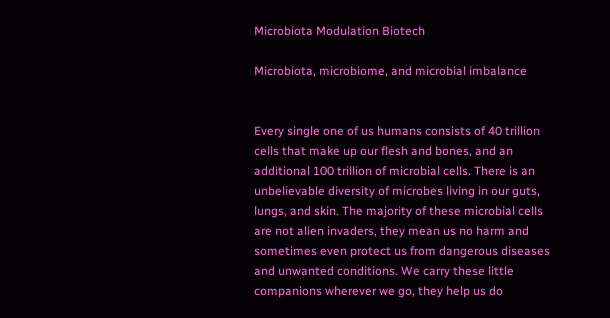Microbiota Modulation Biotech

Microbiota, microbiome, and microbial imbalance


Every single one of us humans consists of 40 trillion cells that make up our flesh and bones, and an additional 100 trillion of microbial cells. There is an unbelievable diversity of microbes living in our guts, lungs, and skin. The majority of these microbial cells are not alien invaders, they mean us no harm and sometimes even protect us from dangerous diseases and unwanted conditions. We carry these little companions wherever we go, they help us do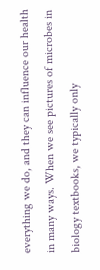everything we do, and they can influence our health in many ways. When we see pictures of microbes in biology textbooks, we typically only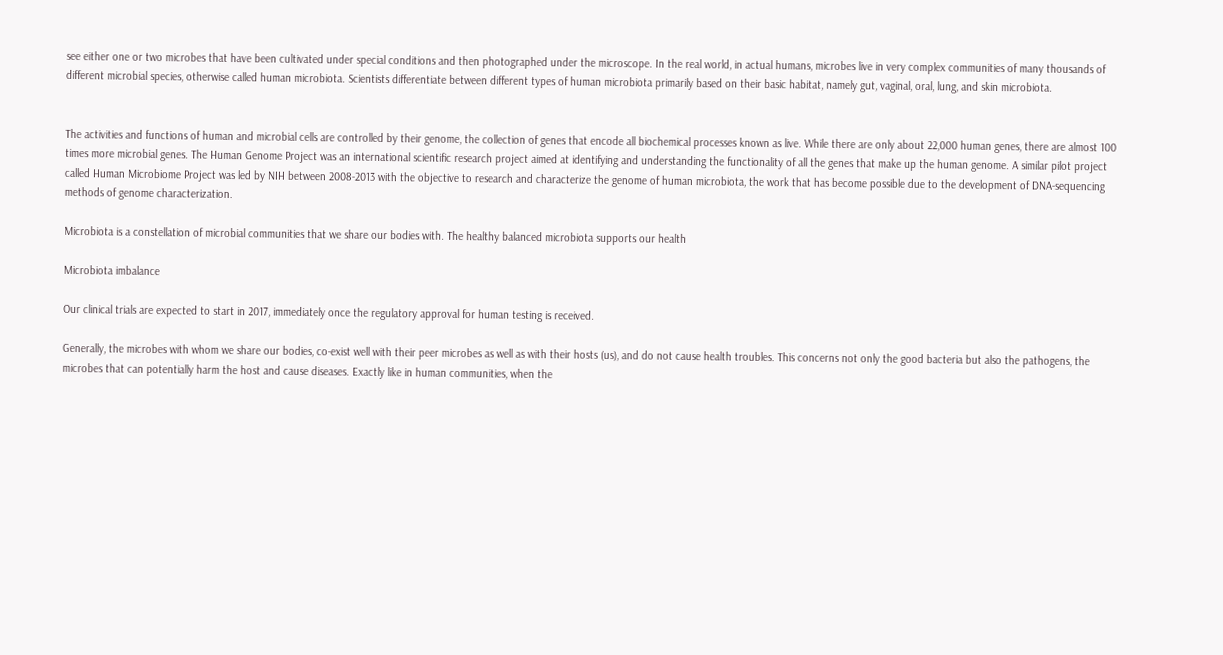see either one or two microbes that have been cultivated under special conditions and then photographed under the microscope. In the real world, in actual humans, microbes live in very complex communities of many thousands of different microbial species, otherwise called human microbiota. Scientists differentiate between different types of human microbiota primarily based on their basic habitat, namely gut, vaginal, oral, lung, and skin microbiota.


The activities and functions of human and microbial cells are controlled by their genome, the collection of genes that encode all biochemical processes known as live. While there are only about 22,000 human genes, there are almost 100 times more microbial genes. The Human Genome Project was an international scientific research project aimed at identifying and understanding the functionality of all the genes that make up the human genome. A similar pilot project called Human Microbiome Project was led by NIH between 2008-2013 with the objective to research and characterize the genome of human microbiota, the work that has become possible due to the development of DNA-sequencing methods of genome characterization.

Microbiota is a constellation of microbial communities that we share our bodies with. The healthy balanced microbiota supports our health

Microbiota imbalance

Our clinical trials are expected to start in 2017, immediately once the regulatory approval for human testing is received.

Generally, the microbes with whom we share our bodies, co-exist well with their peer microbes as well as with their hosts (us), and do not cause health troubles. This concerns not only the good bacteria but also the pathogens, the microbes that can potentially harm the host and cause diseases. Exactly like in human communities, when the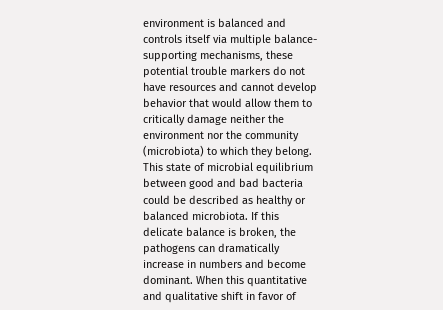environment is balanced and controls itself via multiple balance-supporting mechanisms, these potential trouble markers do not have resources and cannot develop behavior that would allow them to critically damage neither the environment nor the community (microbiota) to which they belong. This state of microbial equilibrium between good and bad bacteria could be described as healthy or balanced microbiota. If this delicate balance is broken, the pathogens can dramatically increase in numbers and become dominant. When this quantitative and qualitative shift in favor of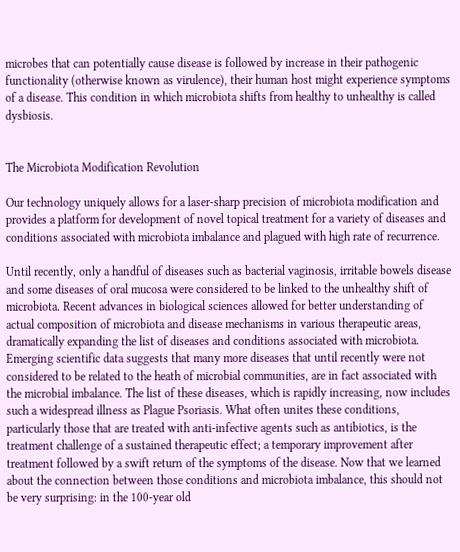microbes that can potentially cause disease is followed by increase in their pathogenic functionality (otherwise known as virulence), their human host might experience symptoms of a disease. This condition in which microbiota shifts from healthy to unhealthy is called dysbiosis.


The Microbiota Modification Revolution

Our technology uniquely allows for a laser-sharp precision of microbiota modification and provides a platform for development of novel topical treatment for a variety of diseases and conditions associated with microbiota imbalance and plagued with high rate of recurrence.

Until recently, only a handful of diseases such as bacterial vaginosis, irritable bowels disease and some diseases of oral mucosa were considered to be linked to the unhealthy shift of microbiota. Recent advances in biological sciences allowed for better understanding of actual composition of microbiota and disease mechanisms in various therapeutic areas, dramatically expanding the list of diseases and conditions associated with microbiota. Emerging scientific data suggests that many more diseases that until recently were not considered to be related to the heath of microbial communities, are in fact associated with the microbial imbalance. The list of these diseases, which is rapidly increasing, now includes such a widespread illness as Plague Psoriasis. What often unites these conditions, particularly those that are treated with anti-infective agents such as antibiotics, is the treatment challenge of a sustained therapeutic effect; a temporary improvement after treatment followed by a swift return of the symptoms of the disease. Now that we learned about the connection between those conditions and microbiota imbalance, this should not be very surprising: in the 100-year old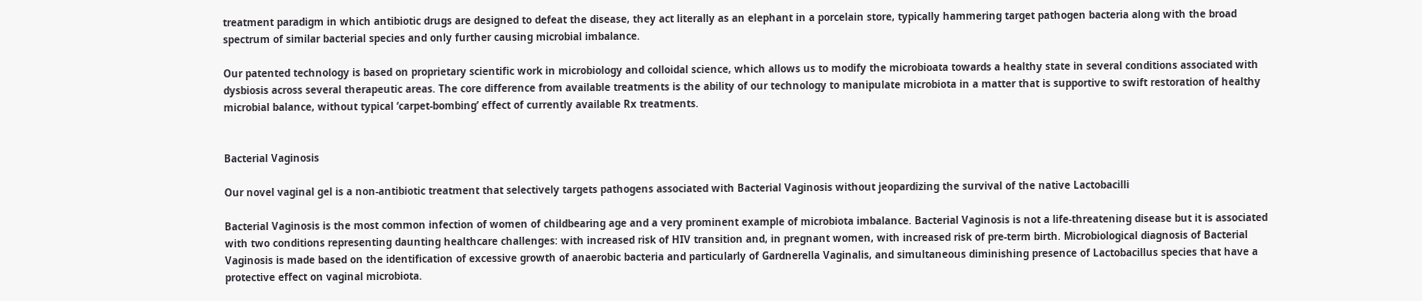treatment paradigm in which antibiotic drugs are designed to defeat the disease, they act literally as an elephant in a porcelain store, typically hammering target pathogen bacteria along with the broad spectrum of similar bacterial species and only further causing microbial imbalance.

Our patented technology is based on proprietary scientific work in microbiology and colloidal science, which allows us to modify the microbioata towards a healthy state in several conditions associated with dysbiosis across several therapeutic areas. The core difference from available treatments is the ability of our technology to manipulate microbiota in a matter that is supportive to swift restoration of healthy microbial balance, without typical ‘carpet-bombing’ effect of currently available Rx treatments.


Bacterial Vaginosis

Our novel vaginal gel is a non-antibiotic treatment that selectively targets pathogens associated with Bacterial Vaginosis without jeopardizing the survival of the native Lactobacilli

Bacterial Vaginosis is the most common infection of women of childbearing age and a very prominent example of microbiota imbalance. Bacterial Vaginosis is not a life-threatening disease but it is associated with two conditions representing daunting healthcare challenges: with increased risk of HIV transition and, in pregnant women, with increased risk of pre-term birth. Microbiological diagnosis of Bacterial Vaginosis is made based on the identification of excessive growth of anaerobic bacteria and particularly of Gardnerella Vaginalis, and simultaneous diminishing presence of Lactobacillus species that have a protective effect on vaginal microbiota.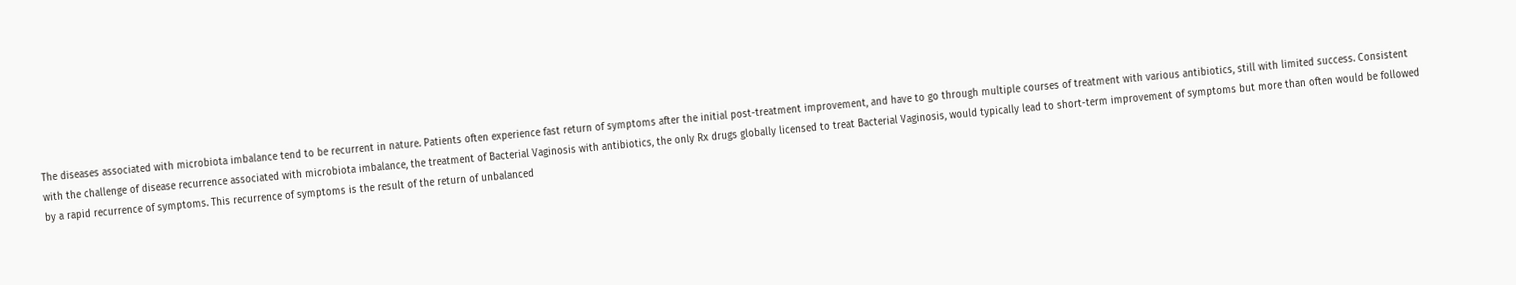The diseases associated with microbiota imbalance tend to be recurrent in nature. Patients often experience fast return of symptoms after the initial post-treatment improvement, and have to go through multiple courses of treatment with various antibiotics, still with limited success. Consistent with the challenge of disease recurrence associated with microbiota imbalance, the treatment of Bacterial Vaginosis with antibiotics, the only Rx drugs globally licensed to treat Bacterial Vaginosis, would typically lead to short-term improvement of symptoms but more than often would be followed by a rapid recurrence of symptoms. This recurrence of symptoms is the result of the return of unbalanced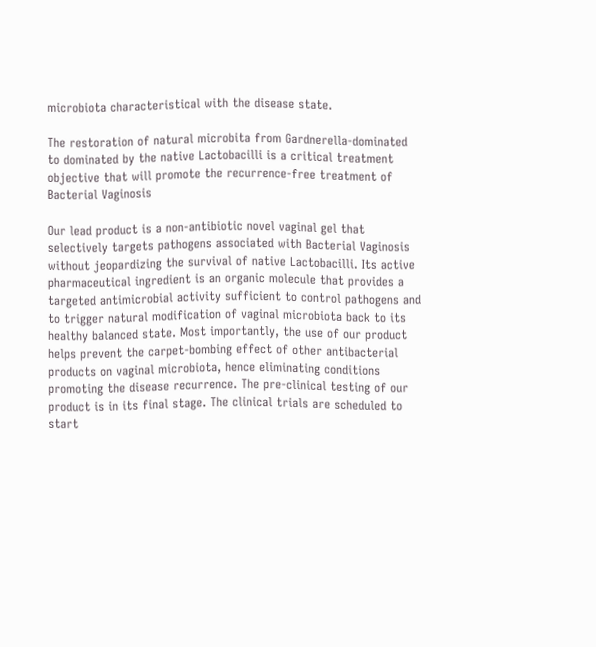microbiota characteristical with the disease state.

The restoration of natural microbita from Gardnerella-dominated to dominated by the native Lactobacilli is a critical treatment objective that will promote the recurrence-free treatment of Bacterial Vaginosis

Our lead product is a non-antibiotic novel vaginal gel that selectively targets pathogens associated with Bacterial Vaginosis without jeopardizing the survival of native Lactobacilli. Its active pharmaceutical ingredient is an organic molecule that provides a targeted antimicrobial activity sufficient to control pathogens and to trigger natural modification of vaginal microbiota back to its healthy balanced state. Most importantly, the use of our product helps prevent the carpet-bombing effect of other antibacterial products on vaginal microbiota, hence eliminating conditions promoting the disease recurrence. The pre-clinical testing of our product is in its final stage. The clinical trials are scheduled to start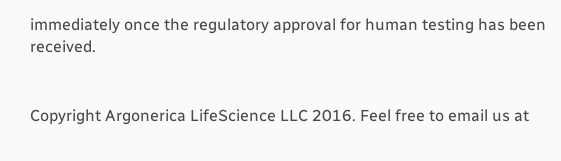immediately once the regulatory approval for human testing has been received.


Copyright Argonerica LifeScience LLC 2016. Feel free to email us at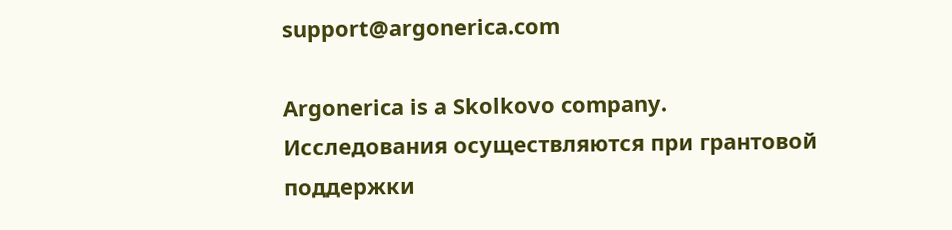support@argonerica.com

Argonerica is a Skolkovo company.
Исследования осуществляются при грантовой поддержки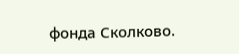фонда Сколково.